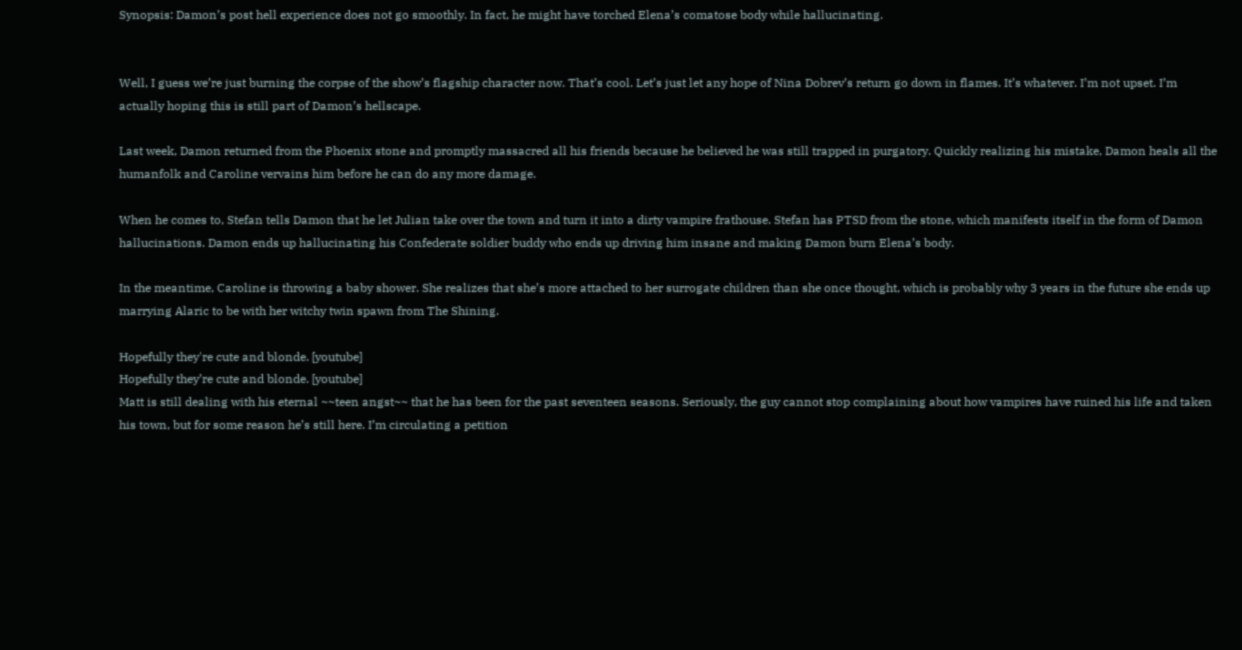Synopsis: Damon’s post hell experience does not go smoothly. In fact, he might have torched Elena’s comatose body while hallucinating.


Well, I guess we’re just burning the corpse of the show’s flagship character now. That’s cool. Let’s just let any hope of Nina Dobrev’s return go down in flames. It’s whatever. I’m not upset. I’m actually hoping this is still part of Damon’s hellscape.

Last week, Damon returned from the Phoenix stone and promptly massacred all his friends because he believed he was still trapped in purgatory. Quickly realizing his mistake, Damon heals all the humanfolk and Caroline vervains him before he can do any more damage.

When he comes to, Stefan tells Damon that he let Julian take over the town and turn it into a dirty vampire frathouse. Stefan has PTSD from the stone, which manifests itself in the form of Damon hallucinations. Damon ends up hallucinating his Confederate soldier buddy who ends up driving him insane and making Damon burn Elena’s body.

In the meantime, Caroline is throwing a baby shower. She realizes that she’s more attached to her surrogate children than she once thought, which is probably why 3 years in the future she ends up marrying Alaric to be with her witchy twin spawn from The Shining.

Hopefully they're cute and blonde. [youtube]
Hopefully they’re cute and blonde. [youtube]
Matt is still dealing with his eternal ~~teen angst~~ that he has been for the past seventeen seasons. Seriously, the guy cannot stop complaining about how vampires have ruined his life and taken his town, but for some reason he’s still here. I’m circulating a petition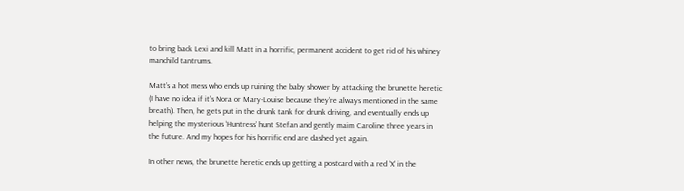to bring back Lexi and kill Matt in a horrific, permanent accident to get rid of his whiney manchild tantrums.

Matt’s a hot mess who ends up ruining the baby shower by attacking the brunette heretic (I have no idea if it’s Nora or Mary-Louise because they’re always mentioned in the same breath). Then, he gets put in the drunk tank for drunk driving, and eventually ends up helping the mysterious ‘Huntress’ hunt Stefan and gently maim Caroline three years in the future. And my hopes for his horrific end are dashed yet again.

In other news, the brunette heretic ends up getting a postcard with a red ‘X’ in the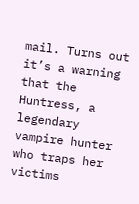mail. Turns out it’s a warning that the Huntress, a legendary vampire hunter who traps her victims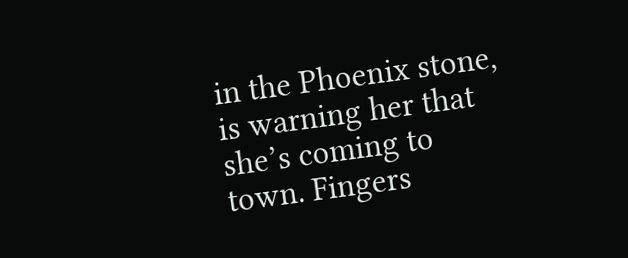in the Phoenix stone, is warning her that she’s coming to town. Fingers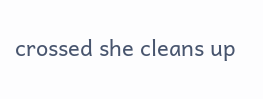crossed she cleans up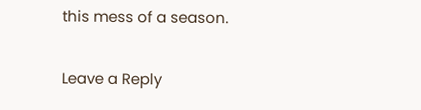this mess of a season.

Leave a Reply